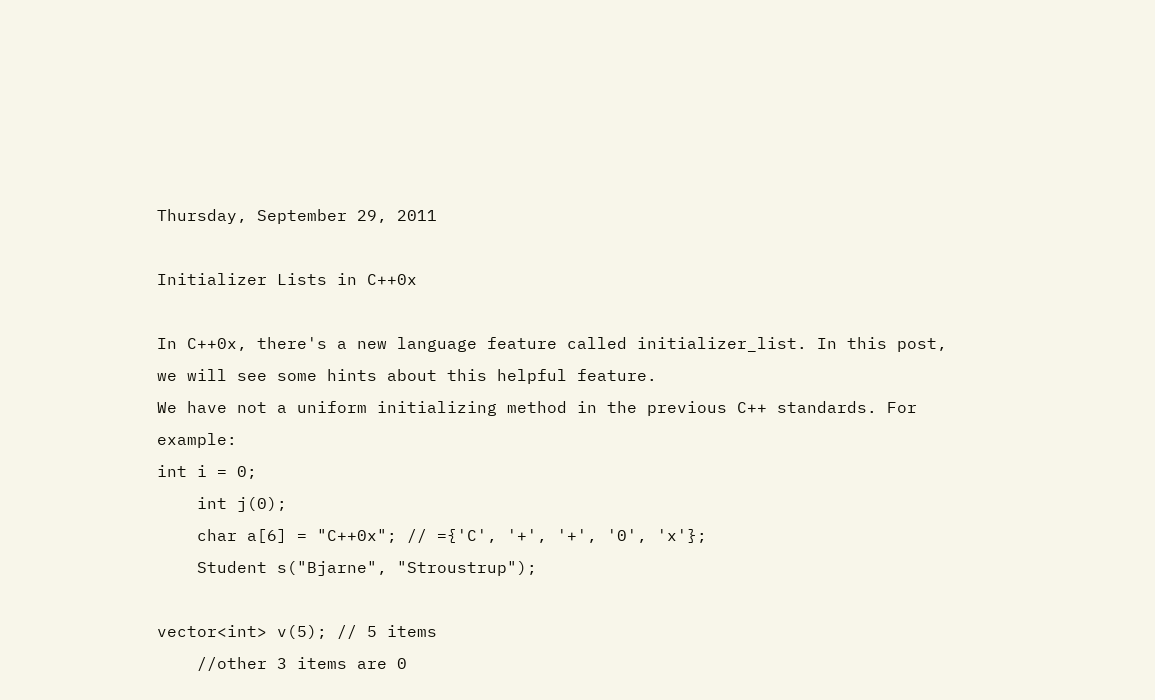Thursday, September 29, 2011

Initializer Lists in C++0x

In C++0x, there's a new language feature called initializer_list. In this post, we will see some hints about this helpful feature.
We have not a uniform initializing method in the previous C++ standards. For example:
int i = 0;
    int j(0);
    char a[6] = "C++0x"; // ={'C', '+', '+', '0', 'x'};
    Student s("Bjarne", "Stroustrup");

vector<int> v(5); // 5 items
    //other 3 items are 0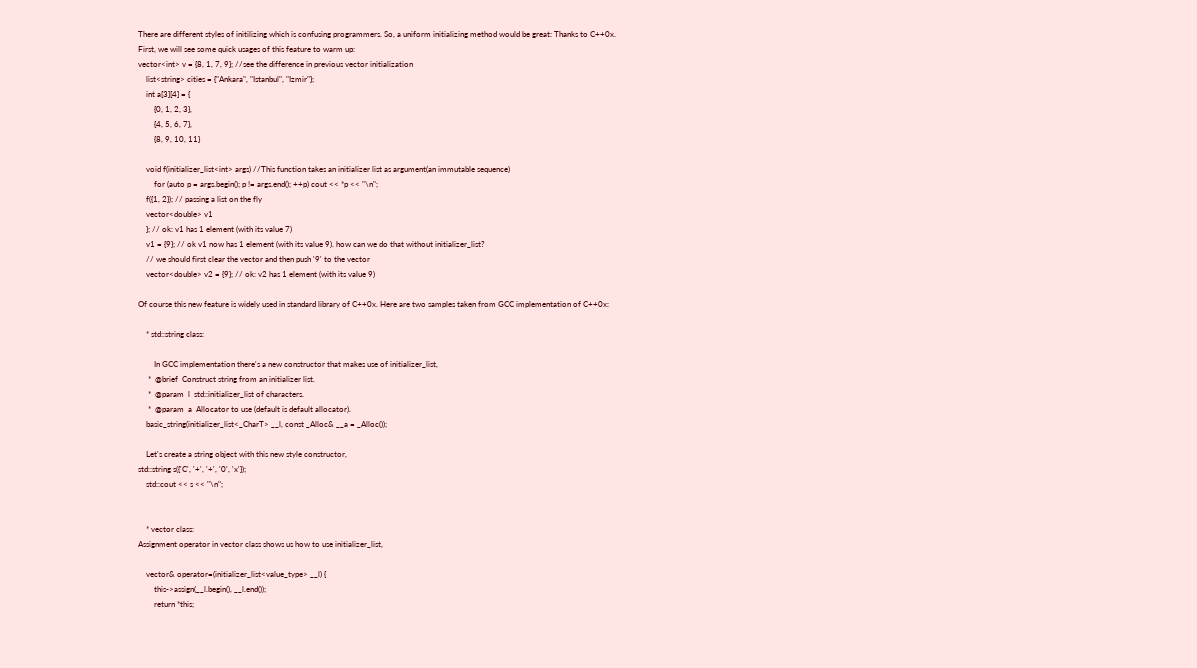There are different styles of initilizing which is confusing programmers. So, a uniform initializing method would be great: Thanks to C++0x.
First, we will see some quick usages of this feature to warm up:
vector<int> v = {8, 1, 7, 9}; //see the difference in previous vector initialization
    list<string> cities = {"Ankara", "Istanbul", "Izmir"};
    int a[3][4] = {
        {0, 1, 2, 3},
        {4, 5, 6, 7},
        {8, 9, 10, 11}

    void f(initializer_list<int> args) //This function takes an initializer list as argument(an immutable sequence)
        for (auto p = args.begin(); p != args.end(); ++p) cout << *p << "\n";
    f({1, 2}); // passing a list on the fly
    vector<double> v1
    }; // ok: v1 has 1 element (with its value 7)
    v1 = {9}; // ok v1 now has 1 element (with its value 9). how can we do that without initializer_list?
    // we should first clear the vector and then push '9' to the vector
    vector<double> v2 = {9}; // ok: v2 has 1 element (with its value 9)

Of course this new feature is widely used in standard library of C++0x. Here are two samples taken from GCC implementation of C++0x:

    * std::string class:

        In GCC implementation there's a new constructor that makes use of initializer_list,
     *  @brief  Construct string from an initializer list.
     *  @param  l  std::initializer_list of characters.
     *  @param  a  Allocator to use (default is default allocator).
    basic_string(initializer_list<_CharT> __l, const _Alloc& __a = _Alloc());

    Let's create a string object with this new style constructor,
std::string s({'C', '+', '+', '0', 'x'});
    std::cout << s << "\n";


    * vector class:
Assignment operator in vector class shows us how to use initializer_list,

    vector& operator=(initializer_list<value_type> __l) {
        this->assign(__l.begin(), __l.end());
        return *this;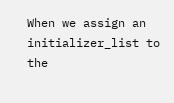When we assign an initializer_list to the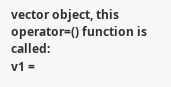vector object, this operator=() function is called:
v1 =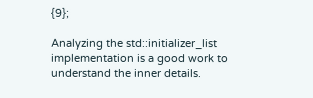{9};

Analyzing the std::initializer_list implementation is a good work to understand the inner details.